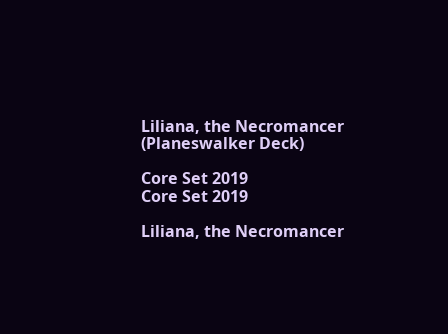Liliana, the Necromancer (Planeswalker Deck)

Core Set 2019
Core Set 2019

Liliana, the Necromancer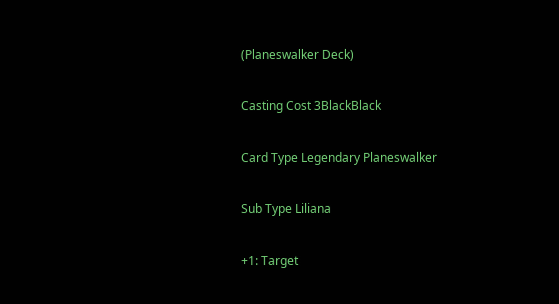(Planeswalker Deck)

Casting Cost 3BlackBlack

Card Type Legendary Planeswalker

Sub Type Liliana

+1: Target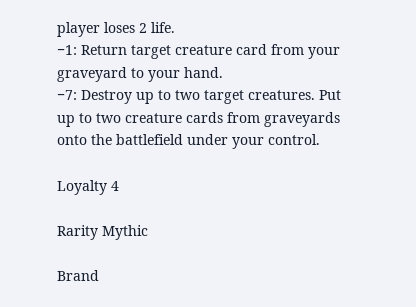player loses 2 life.
−1: Return target creature card from your graveyard to your hand.
−7: Destroy up to two target creatures. Put up to two creature cards from graveyards onto the battlefield under your control.

Loyalty 4

Rarity Mythic

Brand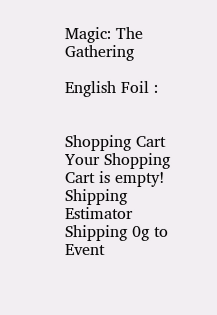Magic: The Gathering

English Foil :


Shopping Cart
Your Shopping Cart is empty!
Shipping Estimator
Shipping 0g to
Event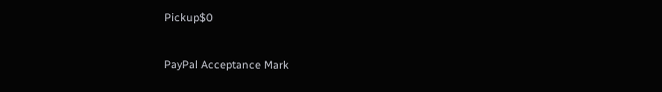Pickup$0

PayPal Acceptance Mark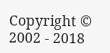Copyright © 2002 - 2018